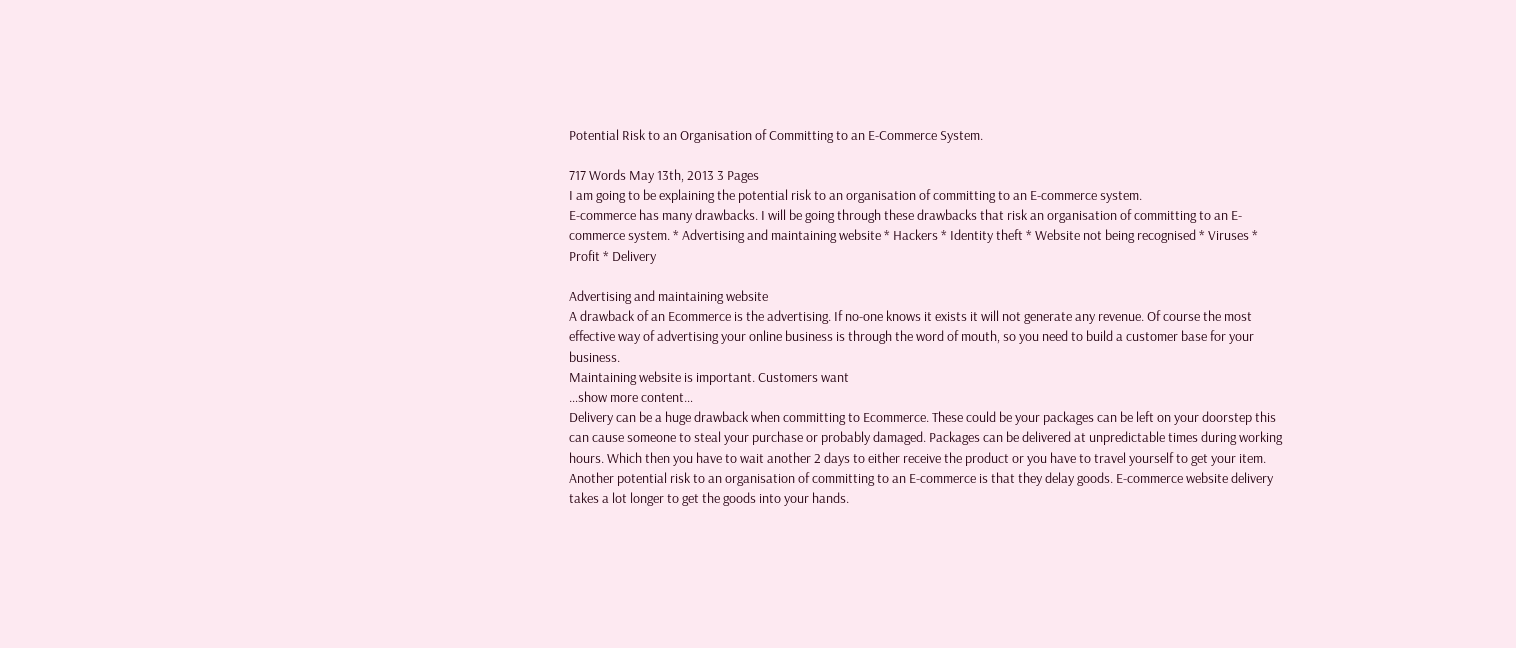Potential Risk to an Organisation of Committing to an E-Commerce System.

717 Words May 13th, 2013 3 Pages
I am going to be explaining the potential risk to an organisation of committing to an E-commerce system.
E-commerce has many drawbacks. I will be going through these drawbacks that risk an organisation of committing to an E-commerce system. * Advertising and maintaining website * Hackers * Identity theft * Website not being recognised * Viruses * Profit * Delivery

Advertising and maintaining website
A drawback of an Ecommerce is the advertising. If no-one knows it exists it will not generate any revenue. Of course the most effective way of advertising your online business is through the word of mouth, so you need to build a customer base for your business.
Maintaining website is important. Customers want
…show more content…
Delivery can be a huge drawback when committing to Ecommerce. These could be your packages can be left on your doorstep this can cause someone to steal your purchase or probably damaged. Packages can be delivered at unpredictable times during working hours. Which then you have to wait another 2 days to either receive the product or you have to travel yourself to get your item. Another potential risk to an organisation of committing to an E-commerce is that they delay goods. E-commerce website delivery takes a lot longer to get the goods into your hands.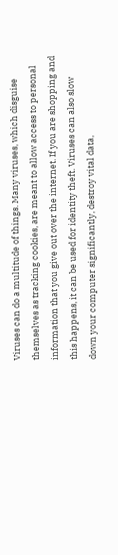Viruses can do a multitude of things. Many viruses, which disguise themselves as tracking cookies, are meant to allow access to personal information that you give out over the internet. If you are shopping and this happens, it can be used for identity theft. Viruses can also slow down your computer significantly, destroy vital data,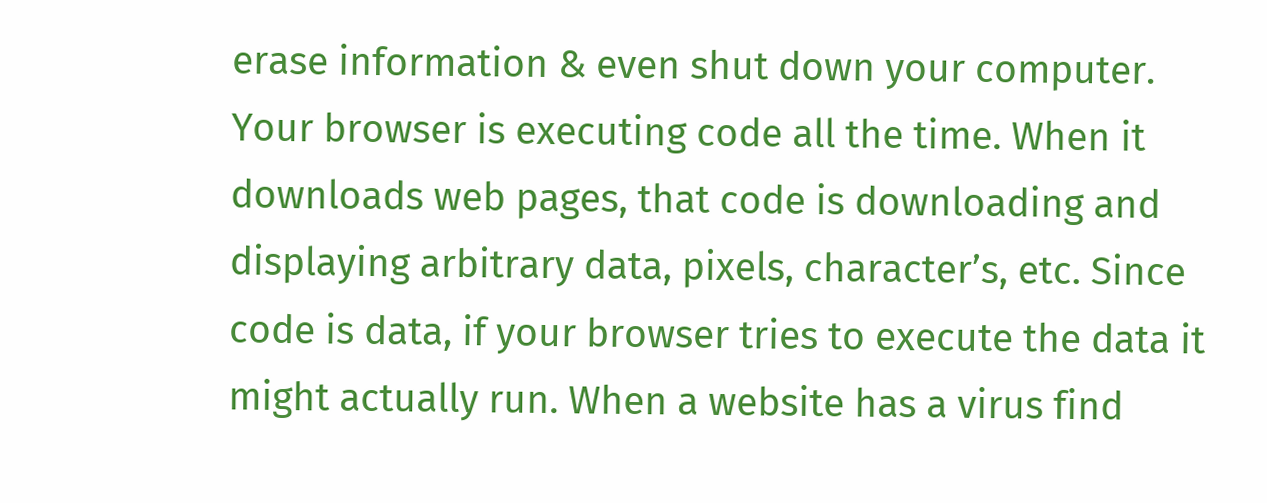erase information & even shut down your computer.
Your browser is executing code all the time. When it downloads web pages, that code is downloading and displaying arbitrary data, pixels, character’s, etc. Since code is data, if your browser tries to execute the data it might actually run. When a website has a virus find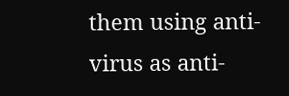them using anti-virus as anti-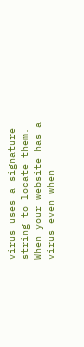virus uses a signature string to locate them. When your website has a virus even when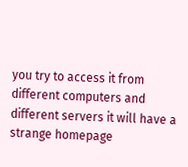you try to access it from different computers and different servers it will have a strange homepage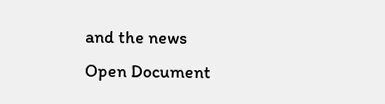and the news
Open Document